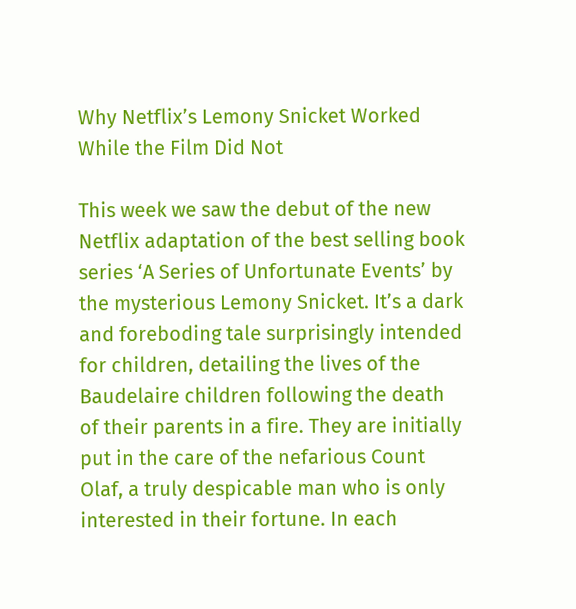Why Netflix’s Lemony Snicket Worked While the Film Did Not

This week we saw the debut of the new Netflix adaptation of the best selling book series ‘A Series of Unfortunate Events’ by the mysterious Lemony Snicket. It’s a dark and foreboding tale surprisingly intended for children, detailing the lives of the Baudelaire children following the death of their parents in a fire. They are initially put in the care of the nefarious Count Olaf, a truly despicable man who is only interested in their fortune. In each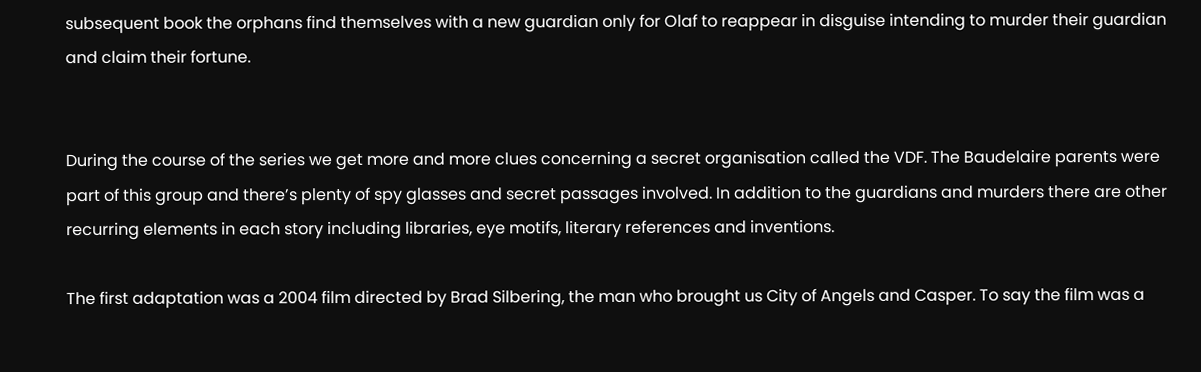subsequent book the orphans find themselves with a new guardian only for Olaf to reappear in disguise intending to murder their guardian and claim their fortune.


During the course of the series we get more and more clues concerning a secret organisation called the VDF. The Baudelaire parents were part of this group and there’s plenty of spy glasses and secret passages involved. In addition to the guardians and murders there are other recurring elements in each story including libraries, eye motifs, literary references and inventions.

The first adaptation was a 2004 film directed by Brad Silbering, the man who brought us City of Angels and Casper. To say the film was a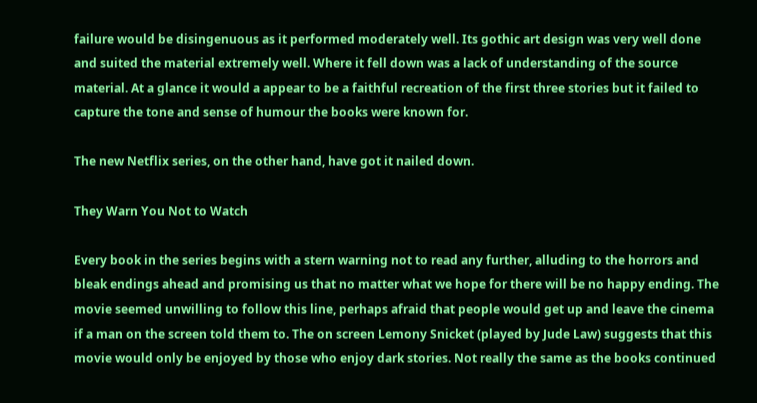failure would be disingenuous as it performed moderately well. Its gothic art design was very well done and suited the material extremely well. Where it fell down was a lack of understanding of the source material. At a glance it would a appear to be a faithful recreation of the first three stories but it failed to capture the tone and sense of humour the books were known for.

The new Netflix series, on the other hand, have got it nailed down.

They Warn You Not to Watch

Every book in the series begins with a stern warning not to read any further, alluding to the horrors and bleak endings ahead and promising us that no matter what we hope for there will be no happy ending. The movie seemed unwilling to follow this line, perhaps afraid that people would get up and leave the cinema if a man on the screen told them to. The on screen Lemony Snicket (played by Jude Law) suggests that this movie would only be enjoyed by those who enjoy dark stories. Not really the same as the books continued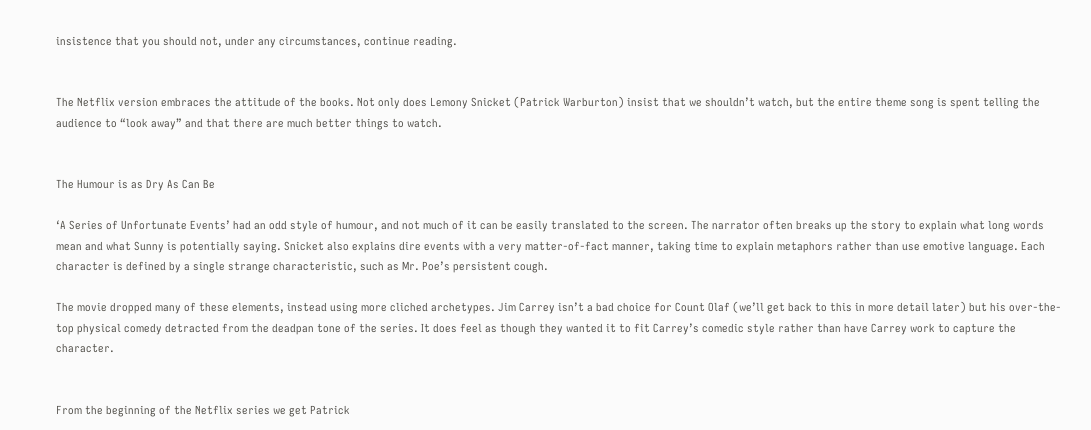insistence that you should not, under any circumstances, continue reading.


The Netflix version embraces the attitude of the books. Not only does Lemony Snicket (Patrick Warburton) insist that we shouldn’t watch, but the entire theme song is spent telling the audience to “look away” and that there are much better things to watch.


The Humour is as Dry As Can Be

‘A Series of Unfortunate Events’ had an odd style of humour, and not much of it can be easily translated to the screen. The narrator often breaks up the story to explain what long words mean and what Sunny is potentially saying. Snicket also explains dire events with a very matter-of-fact manner, taking time to explain metaphors rather than use emotive language. Each character is defined by a single strange characteristic, such as Mr. Poe’s persistent cough.

The movie dropped many of these elements, instead using more cliched archetypes. Jim Carrey isn’t a bad choice for Count Olaf (we’ll get back to this in more detail later) but his over-the-top physical comedy detracted from the deadpan tone of the series. It does feel as though they wanted it to fit Carrey’s comedic style rather than have Carrey work to capture the character.


From the beginning of the Netflix series we get Patrick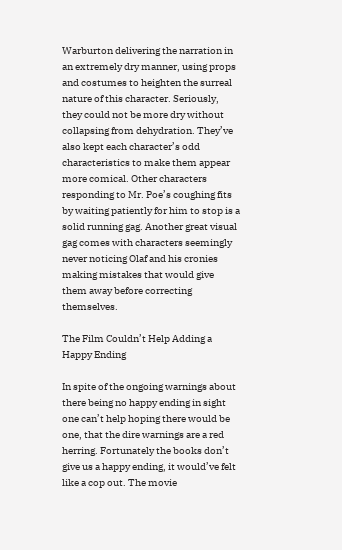Warburton delivering the narration in an extremely dry manner, using props and costumes to heighten the surreal nature of this character. Seriously, they could not be more dry without collapsing from dehydration. They’ve also kept each character’s odd characteristics to make them appear more comical. Other characters responding to Mr. Poe’s coughing fits by waiting patiently for him to stop is a solid running gag. Another great visual gag comes with characters seemingly never noticing Olaf and his cronies making mistakes that would give them away before correcting themselves.

The Film Couldn’t Help Adding a Happy Ending

In spite of the ongoing warnings about there being no happy ending in sight one can’t help hoping there would be one, that the dire warnings are a red herring. Fortunately the books don’t give us a happy ending, it would’ve felt like a cop out. The movie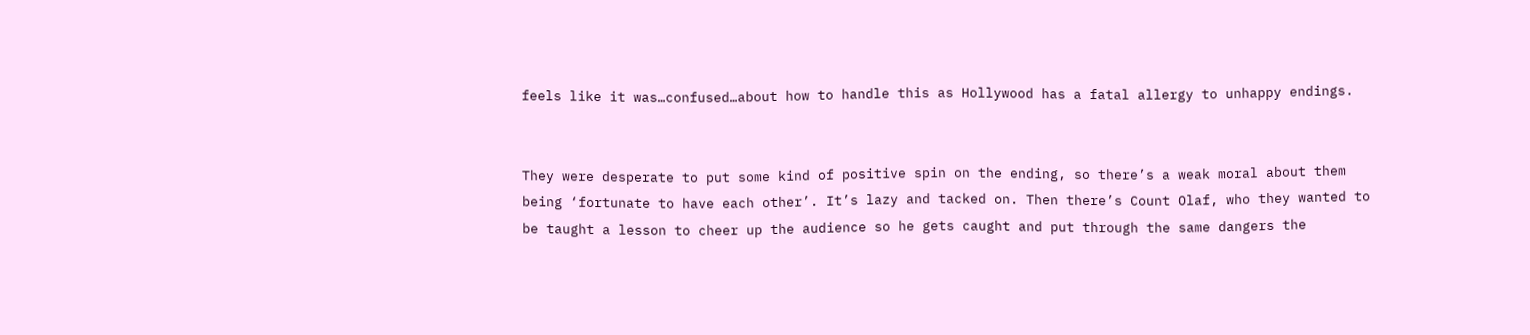feels like it was…confused…about how to handle this as Hollywood has a fatal allergy to unhappy endings.


They were desperate to put some kind of positive spin on the ending, so there’s a weak moral about them being ‘fortunate to have each other’. It’s lazy and tacked on. Then there’s Count Olaf, who they wanted to be taught a lesson to cheer up the audience so he gets caught and put through the same dangers the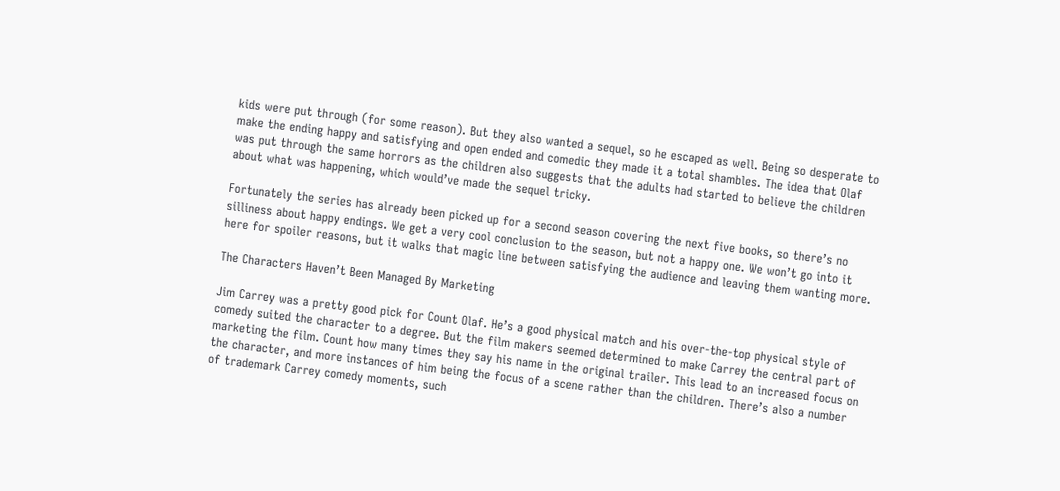kids were put through (for some reason). But they also wanted a sequel, so he escaped as well. Being so desperate to make the ending happy and satisfying and open ended and comedic they made it a total shambles. The idea that Olaf was put through the same horrors as the children also suggests that the adults had started to believe the children about what was happening, which would’ve made the sequel tricky.

Fortunately the series has already been picked up for a second season covering the next five books, so there’s no silliness about happy endings. We get a very cool conclusion to the season, but not a happy one. We won’t go into it here for spoiler reasons, but it walks that magic line between satisfying the audience and leaving them wanting more.

The Characters Haven’t Been Managed By Marketing

Jim Carrey was a pretty good pick for Count Olaf. He’s a good physical match and his over-the-top physical style of comedy suited the character to a degree. But the film makers seemed determined to make Carrey the central part of marketing the film. Count how many times they say his name in the original trailer. This lead to an increased focus on the character, and more instances of him being the focus of a scene rather than the children. There’s also a number of trademark Carrey comedy moments, such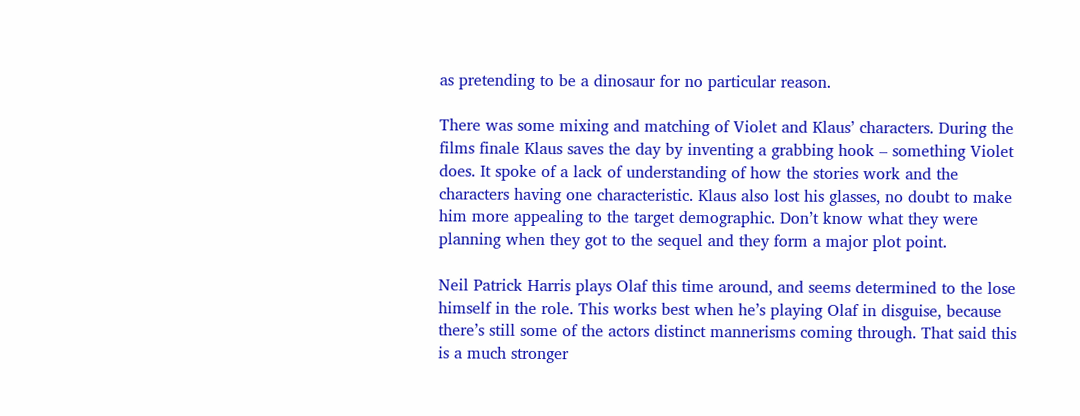as pretending to be a dinosaur for no particular reason.

There was some mixing and matching of Violet and Klaus’ characters. During the films finale Klaus saves the day by inventing a grabbing hook – something Violet does. It spoke of a lack of understanding of how the stories work and the characters having one characteristic. Klaus also lost his glasses, no doubt to make him more appealing to the target demographic. Don’t know what they were planning when they got to the sequel and they form a major plot point.

Neil Patrick Harris plays Olaf this time around, and seems determined to the lose himself in the role. This works best when he’s playing Olaf in disguise, because there’s still some of the actors distinct mannerisms coming through. That said this is a much stronger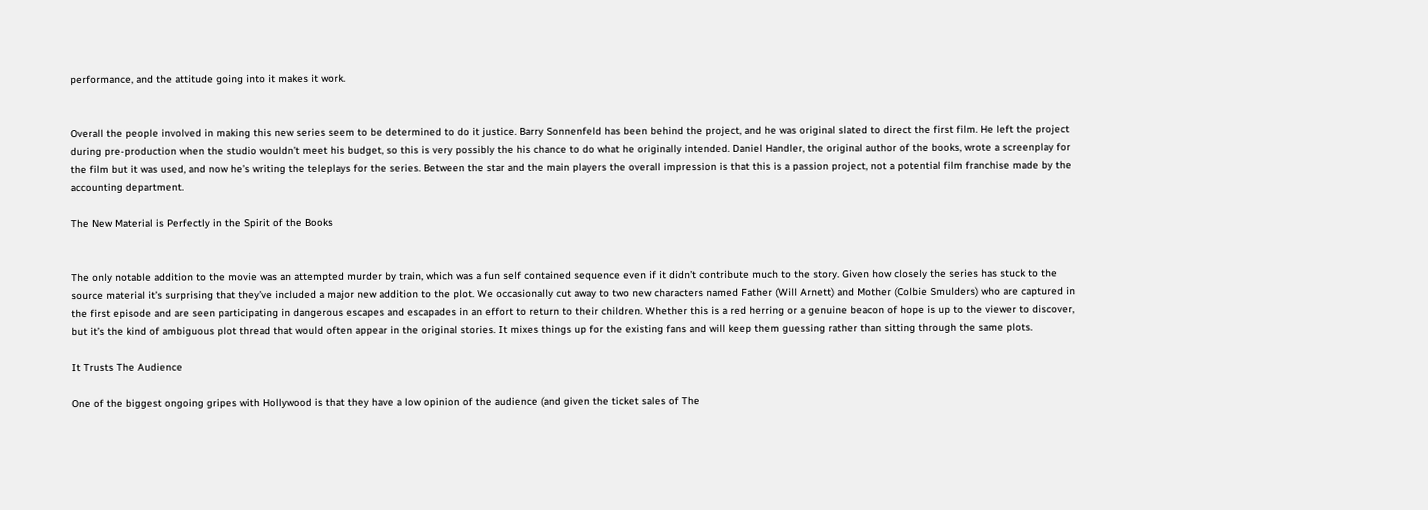performance, and the attitude going into it makes it work.


Overall the people involved in making this new series seem to be determined to do it justice. Barry Sonnenfeld has been behind the project, and he was original slated to direct the first film. He left the project during pre-production when the studio wouldn’t meet his budget, so this is very possibly the his chance to do what he originally intended. Daniel Handler, the original author of the books, wrote a screenplay for the film but it was used, and now he’s writing the teleplays for the series. Between the star and the main players the overall impression is that this is a passion project, not a potential film franchise made by the accounting department.

The New Material is Perfectly in the Spirit of the Books


The only notable addition to the movie was an attempted murder by train, which was a fun self contained sequence even if it didn’t contribute much to the story. Given how closely the series has stuck to the source material it’s surprising that they’ve included a major new addition to the plot. We occasionally cut away to two new characters named Father (Will Arnett) and Mother (Colbie Smulders) who are captured in the first episode and are seen participating in dangerous escapes and escapades in an effort to return to their children. Whether this is a red herring or a genuine beacon of hope is up to the viewer to discover, but it’s the kind of ambiguous plot thread that would often appear in the original stories. It mixes things up for the existing fans and will keep them guessing rather than sitting through the same plots.

It Trusts The Audience

One of the biggest ongoing gripes with Hollywood is that they have a low opinion of the audience (and given the ticket sales of The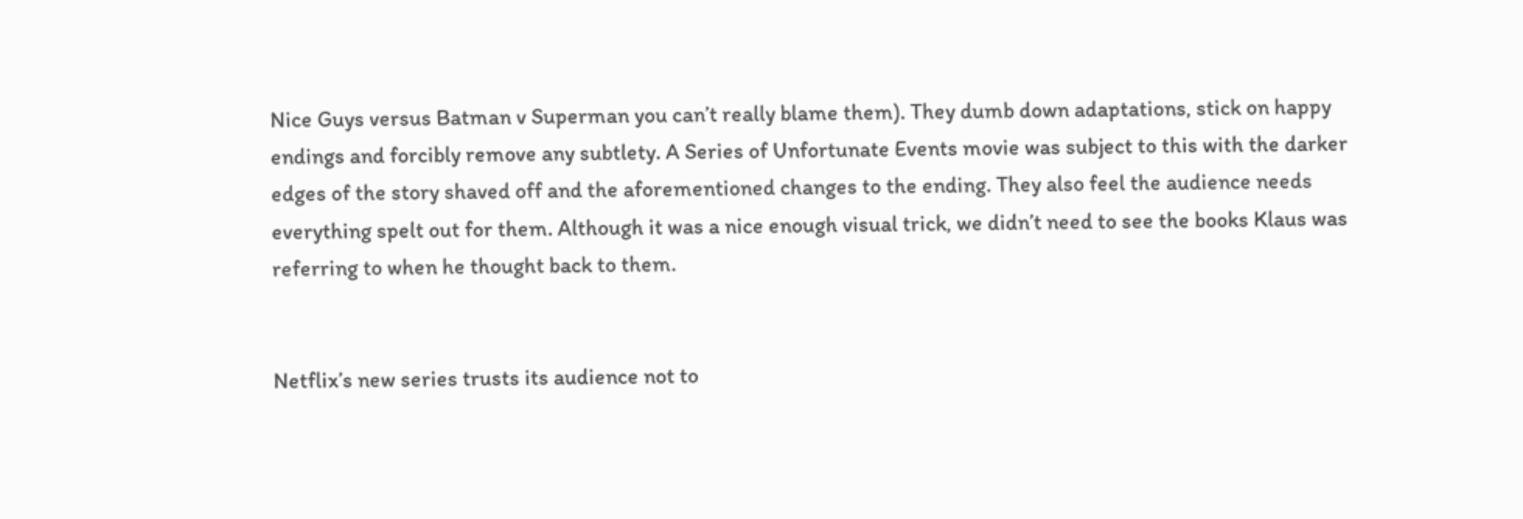Nice Guys versus Batman v Superman you can’t really blame them). They dumb down adaptations, stick on happy endings and forcibly remove any subtlety. A Series of Unfortunate Events movie was subject to this with the darker edges of the story shaved off and the aforementioned changes to the ending. They also feel the audience needs everything spelt out for them. Although it was a nice enough visual trick, we didn’t need to see the books Klaus was referring to when he thought back to them.


Netflix’s new series trusts its audience not to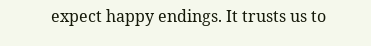expect happy endings. It trusts us to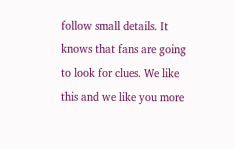follow small details. It knows that fans are going to look for clues. We like this and we like you more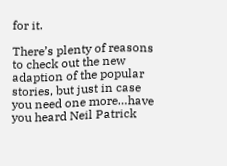for it.

There’s plenty of reasons to check out the new adaption of the popular stories, but just in case you need one more…have you heard Neil Patrick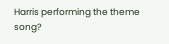Harris performing the theme song?